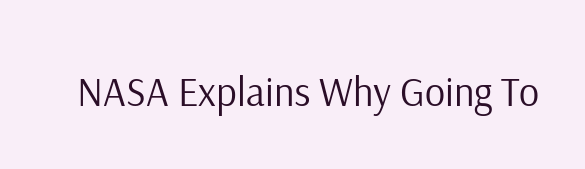NASA Explains Why Going To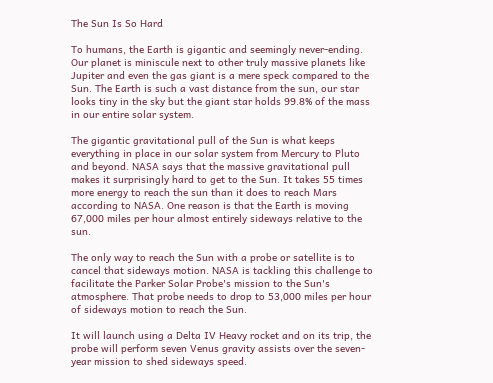The Sun Is So Hard

To humans, the Earth is gigantic and seemingly never-ending. Our planet is miniscule next to other truly massive planets like Jupiter and even the gas giant is a mere speck compared to the Sun. The Earth is such a vast distance from the sun, our star looks tiny in the sky but the giant star holds 99.8% of the mass in our entire solar system.

The gigantic gravitational pull of the Sun is what keeps everything in place in our solar system from Mercury to Pluto and beyond. NASA says that the massive gravitational pull makes it surprisingly hard to get to the Sun. It takes 55 times more energy to reach the sun than it does to reach Mars according to NASA. One reason is that the Earth is moving 67,000 miles per hour almost entirely sideways relative to the sun.

The only way to reach the Sun with a probe or satellite is to cancel that sideways motion. NASA is tackling this challenge to facilitate the Parker Solar Probe's mission to the Sun's atmosphere. That probe needs to drop to 53,000 miles per hour of sideways motion to reach the Sun.

It will launch using a Delta IV Heavy rocket and on its trip, the probe will perform seven Venus gravity assists over the seven-year mission to shed sideways speed.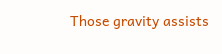Those gravity assists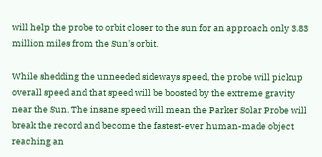will help the probe to orbit closer to the sun for an approach only 3.83 million miles from the Sun's orbit.

While shedding the unneeded sideways speed, the probe will pickup overall speed and that speed will be boosted by the extreme gravity near the Sun. The insane speed will mean the Parker Solar Probe will break the record and become the fastest-ever human-made object reaching an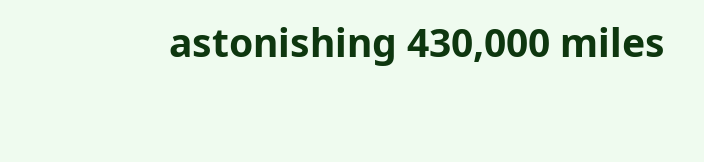astonishing 430,000 miles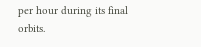per hour during its final orbits.